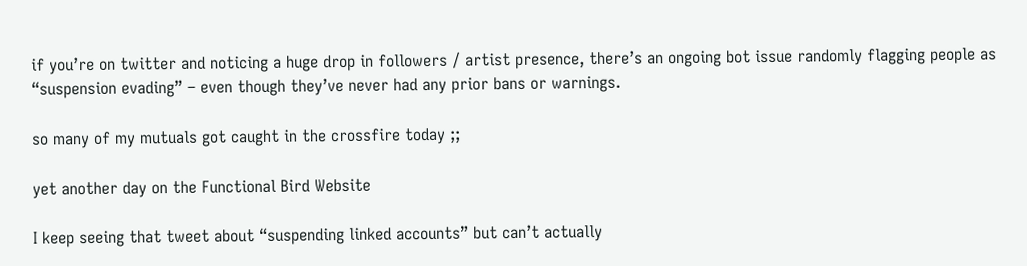if you’re on twitter and noticing a huge drop in followers / artist presence, there’s an ongoing bot issue randomly flagging people as “suspension evading” – even though they’ve never had any prior bans or warnings.

so many of my mutuals got caught in the crossfire today ;;

yet another day on the Functional Bird Website

I keep seeing that tweet about “suspending linked accounts” but can’t actually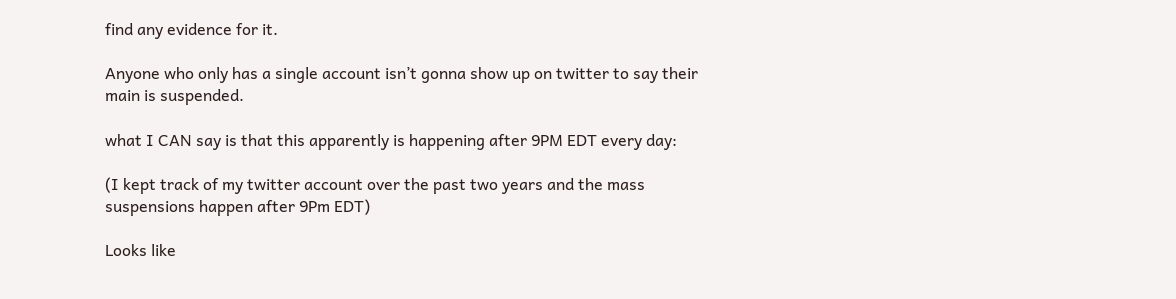find any evidence for it.

Anyone who only has a single account isn’t gonna show up on twitter to say their main is suspended.

what I CAN say is that this apparently is happening after 9PM EDT every day:

(I kept track of my twitter account over the past two years and the mass suspensions happen after 9Pm EDT)

Looks like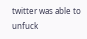twitter was able to unfuck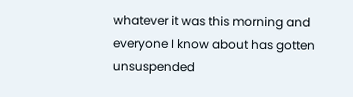whatever it was this morning and everyone I know about has gotten unsuspended